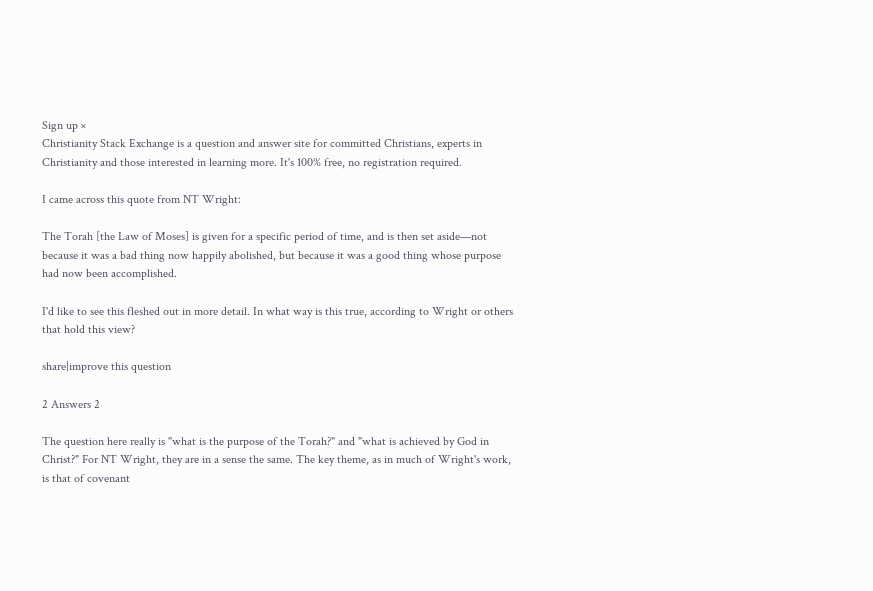Sign up ×
Christianity Stack Exchange is a question and answer site for committed Christians, experts in Christianity and those interested in learning more. It's 100% free, no registration required.

I came across this quote from NT Wright:

The Torah [the Law of Moses] is given for a specific period of time, and is then set aside—not because it was a bad thing now happily abolished, but because it was a good thing whose purpose had now been accomplished.

I'd like to see this fleshed out in more detail. In what way is this true, according to Wright or others that hold this view?

share|improve this question

2 Answers 2

The question here really is "what is the purpose of the Torah?" and "what is achieved by God in Christ?" For NT Wright, they are in a sense the same. The key theme, as in much of Wright's work, is that of covenant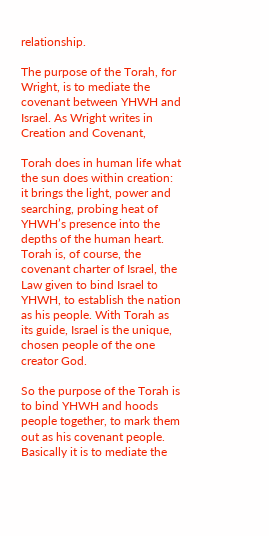relationship.

The purpose of the Torah, for Wright, is to mediate the covenant between YHWH and Israel. As Wright writes in Creation and Covenant,

Torah does in human life what the sun does within creation: it brings the light, power and searching, probing heat of YHWH’s presence into the depths of the human heart. Torah is, of course, the covenant charter of Israel, the Law given to bind Israel to YHWH, to establish the nation as his people. With Torah as its guide, Israel is the unique, chosen people of the one creator God.

So the purpose of the Torah is to bind YHWH and hoods people together, to mark them out as his covenant people. Basically it is to mediate the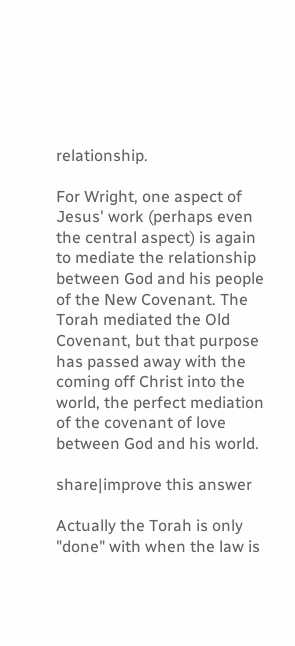relationship.

For Wright, one aspect of Jesus' work (perhaps even the central aspect) is again to mediate the relationship between God and his people of the New Covenant. The Torah mediated the Old Covenant, but that purpose has passed away with the coming off Christ into the world, the perfect mediation of the covenant of love between God and his world.

share|improve this answer

Actually the Torah is only "done" with when the law is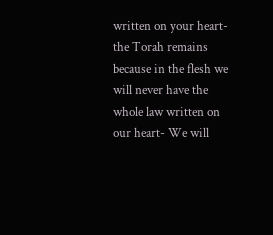written on your heart- the Torah remains because in the flesh we will never have the whole law written on our heart- We will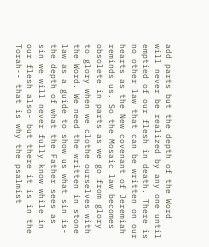add parts but the depth of the Word will never be realized by any one until emptied of our flesh in death. There is no other law that can be written on our hearts as the New covenant of Jeremiah reminds us. So the Mosaic law becomes obsolete in parts as we go from glory to glory when we clothe ourselves with the Word. We need the written in stone law as a guide to show us what sin is- the depth of what the Father sees as sin we will never fully know while in our flesh also- but there it is in the Torah-- that is why the psalmist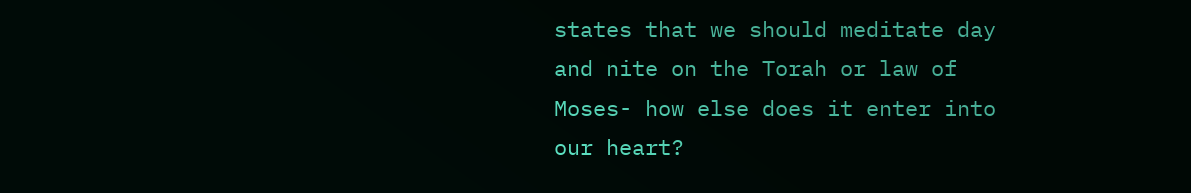states that we should meditate day and nite on the Torah or law of Moses- how else does it enter into our heart?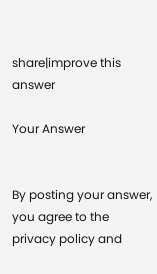share|improve this answer

Your Answer


By posting your answer, you agree to the privacy policy and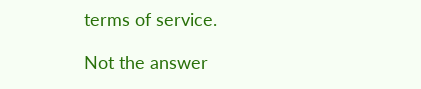terms of service.

Not the answer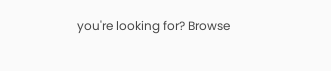you're looking for? Browse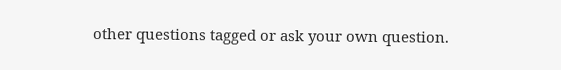other questions tagged or ask your own question.